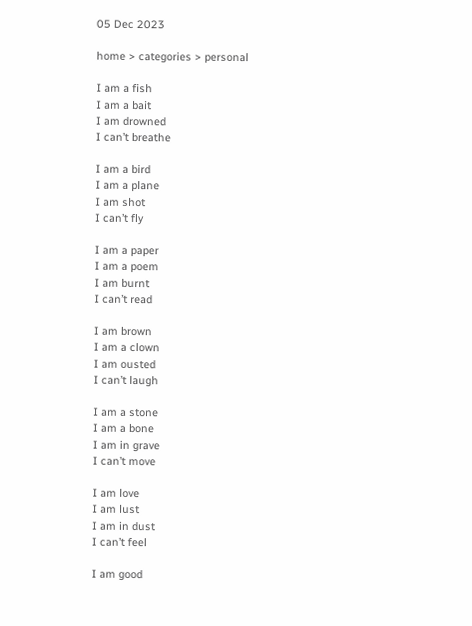05 Dec 2023

home > categories > personal

I am a fish
I am a bait
I am drowned
I can’t breathe

I am a bird
I am a plane
I am shot
I can’t fly

I am a paper
I am a poem
I am burnt
I can’t read

I am brown
I am a clown
I am ousted
I can’t laugh

I am a stone
I am a bone
I am in grave
I can’t move

I am love
I am lust
I am in dust
I can’t feel

I am good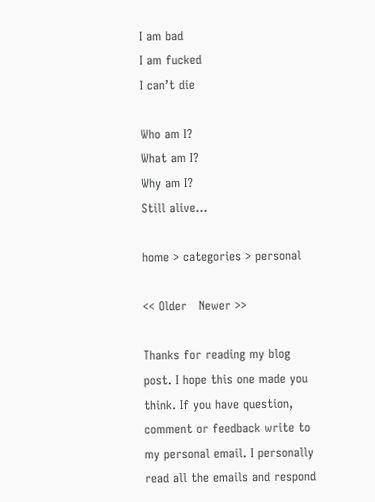I am bad
I am fucked
I can’t die

Who am I?
What am I?
Why am I?
Still alive…

home > categories > personal

<< Older   Newer >>

Thanks for reading my blog post. I hope this one made you think. If you have question, comment or feedback write to my personal email. I personally read all the emails and respond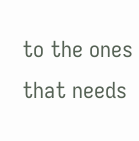to the ones that needs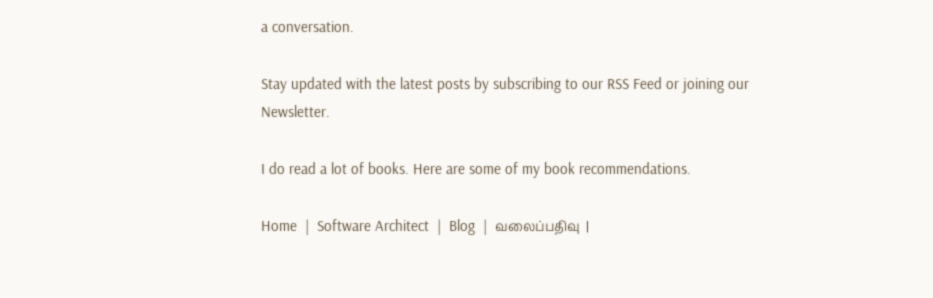a conversation.

Stay updated with the latest posts by subscribing to our RSS Feed or joining our Newsletter.

I do read a lot of books. Here are some of my book recommendations.

Home  |  Software Architect  |  Blog  |  வலைப்பதிவு  |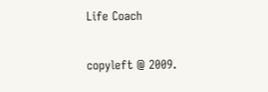Life Coach

copyleft @ 2009.